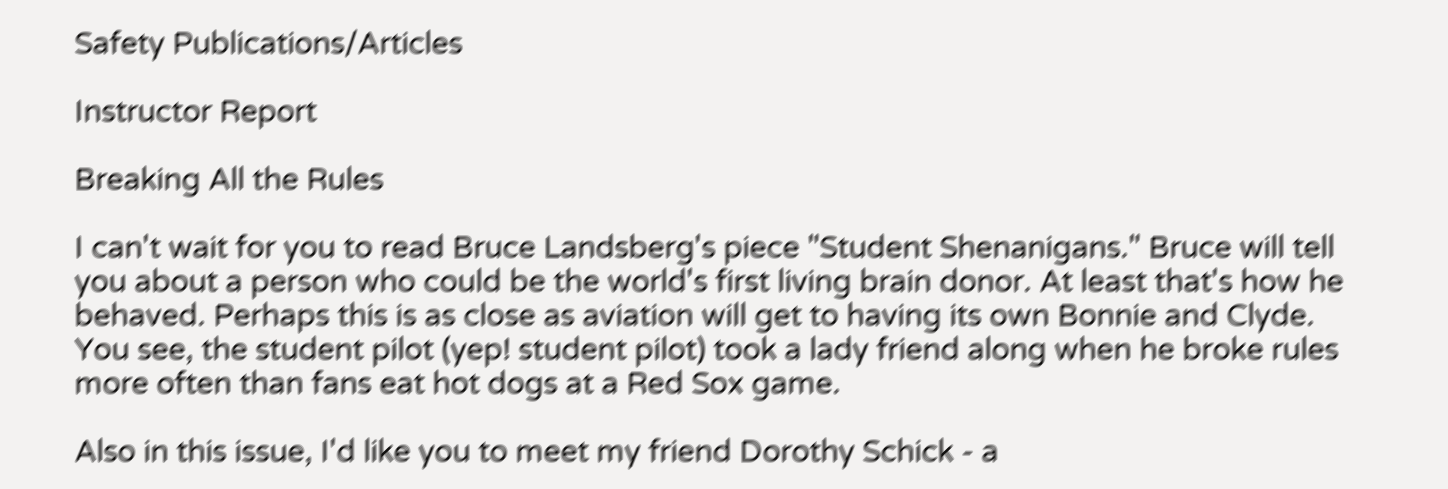Safety Publications/Articles

Instructor Report

Breaking All the Rules

I can't wait for you to read Bruce Landsberg's piece "Student Shenanigans." Bruce will tell you about a person who could be the world's first living brain donor. At least that's how he behaved. Perhaps this is as close as aviation will get to having its own Bonnie and Clyde. You see, the student pilot (yep! student pilot) took a lady friend along when he broke rules more often than fans eat hot dogs at a Red Sox game.

Also in this issue, I'd like you to meet my friend Dorothy Schick - a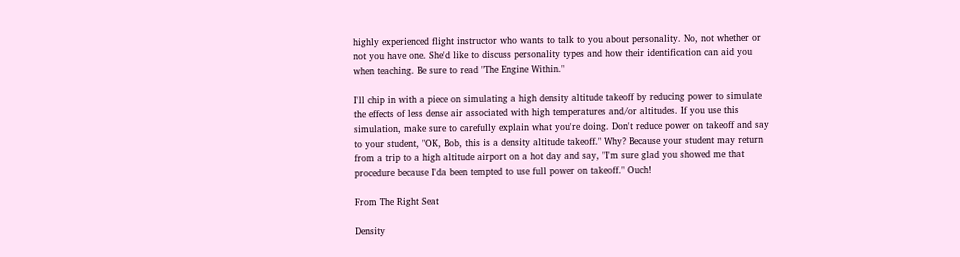highly experienced flight instructor who wants to talk to you about personality. No, not whether or not you have one. She'd like to discuss personality types and how their identification can aid you when teaching. Be sure to read "The Engine Within."

I'll chip in with a piece on simulating a high density altitude takeoff by reducing power to simulate the effects of less dense air associated with high temperatures and/or altitudes. If you use this simulation, make sure to carefully explain what you're doing. Don't reduce power on takeoff and say to your student, "OK, Bob, this is a density altitude takeoff." Why? Because your student may return from a trip to a high altitude airport on a hot day and say, "I'm sure glad you showed me that procedure because I'da been tempted to use full power on takeoff." Ouch!

From The Right Seat

Density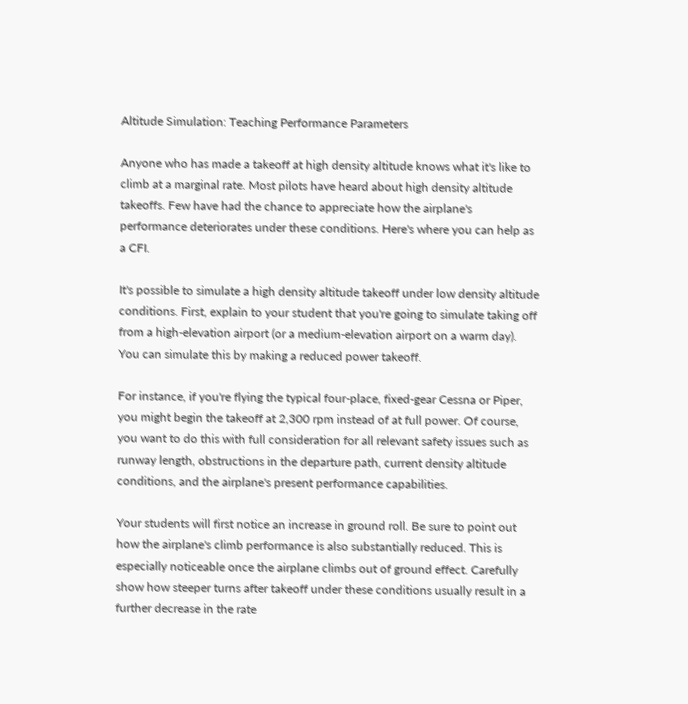Altitude Simulation: Teaching Performance Parameters

Anyone who has made a takeoff at high density altitude knows what it's like to climb at a marginal rate. Most pilots have heard about high density altitude takeoffs. Few have had the chance to appreciate how the airplane's performance deteriorates under these conditions. Here's where you can help as a CFI.

It's possible to simulate a high density altitude takeoff under low density altitude conditions. First, explain to your student that you're going to simulate taking off from a high-elevation airport (or a medium-elevation airport on a warm day). You can simulate this by making a reduced power takeoff.

For instance, if you're flying the typical four-place, fixed-gear Cessna or Piper, you might begin the takeoff at 2,300 rpm instead of at full power. Of course, you want to do this with full consideration for all relevant safety issues such as runway length, obstructions in the departure path, current density altitude conditions, and the airplane's present performance capabilities.

Your students will first notice an increase in ground roll. Be sure to point out how the airplane's climb performance is also substantially reduced. This is especially noticeable once the airplane climbs out of ground effect. Carefully show how steeper turns after takeoff under these conditions usually result in a further decrease in the rate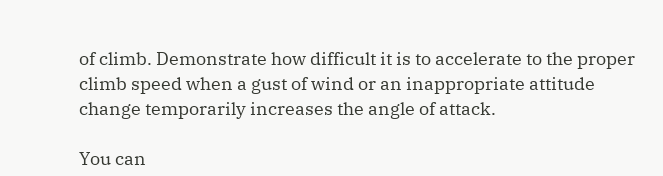of climb. Demonstrate how difficult it is to accelerate to the proper climb speed when a gust of wind or an inappropriate attitude change temporarily increases the angle of attack.

You can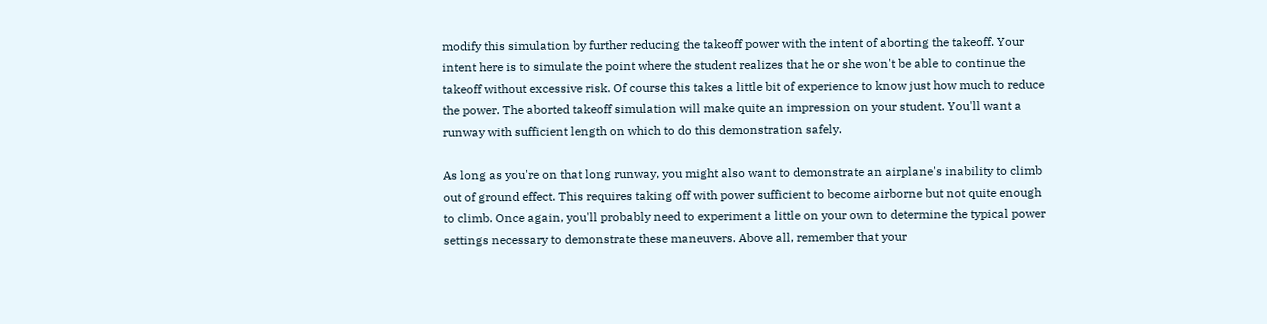modify this simulation by further reducing the takeoff power with the intent of aborting the takeoff. Your intent here is to simulate the point where the student realizes that he or she won't be able to continue the takeoff without excessive risk. Of course this takes a little bit of experience to know just how much to reduce the power. The aborted takeoff simulation will make quite an impression on your student. You'll want a runway with sufficient length on which to do this demonstration safely.

As long as you're on that long runway, you might also want to demonstrate an airplane's inability to climb out of ground effect. This requires taking off with power sufficient to become airborne but not quite enough to climb. Once again, you'll probably need to experiment a little on your own to determine the typical power settings necessary to demonstrate these maneuvers. Above all, remember that your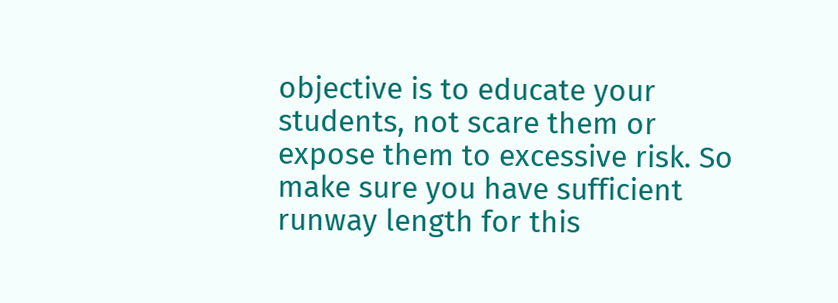objective is to educate your students, not scare them or expose them to excessive risk. So make sure you have sufficient runway length for this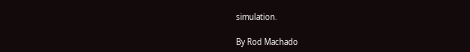simulation.

By Rod Machado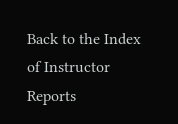Back to the Index of Instructor Reports